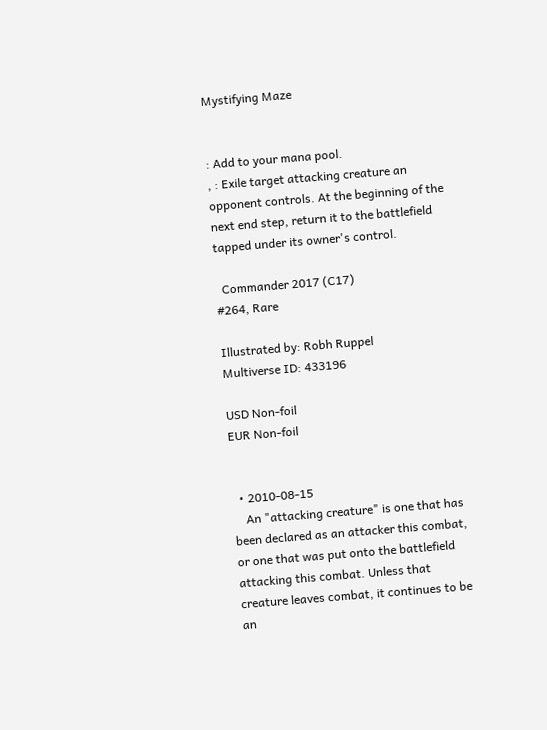Mystifying Maze


: Add to your mana pool.
, : Exile target attacking creature an opponent controls. At the beginning of the next end step, return it to the battlefield tapped under its owner's control.

  Commander 2017 (C17)
#264, Rare

Illustrated by: Robh Ruppel
Multiverse ID: 433196

USD Non-foil
EUR Non-foil


  • 2010-08-15
    An "attacking creature" is one that has been declared as an attacker this combat, or one that was put onto the battlefield attacking this combat. Unless that creature leaves combat, it continues to be an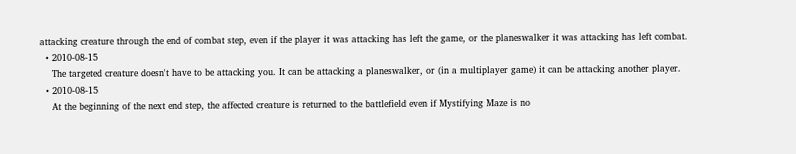attacking creature through the end of combat step, even if the player it was attacking has left the game, or the planeswalker it was attacking has left combat.
  • 2010-08-15
    The targeted creature doesn't have to be attacking you. It can be attacking a planeswalker, or (in a multiplayer game) it can be attacking another player.
  • 2010-08-15
    At the beginning of the next end step, the affected creature is returned to the battlefield even if Mystifying Maze is no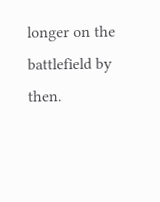longer on the battlefield by then.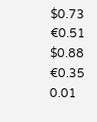$0.73 €0.51
$0.88 €0.35 0.01